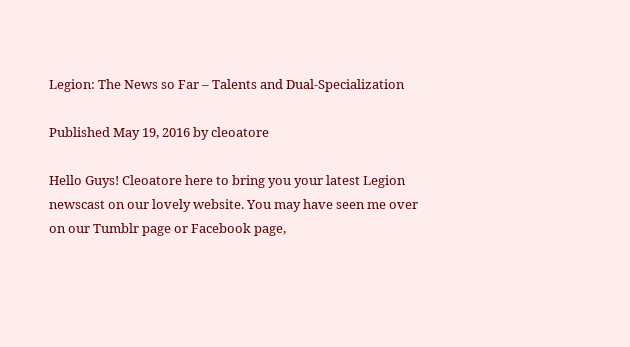Legion: The News so Far – Talents and Dual-Specialization

Published May 19, 2016 by cleoatore

Hello Guys! Cleoatore here to bring you your latest Legion newscast on our lovely website. You may have seen me over on our Tumblr page or Facebook page,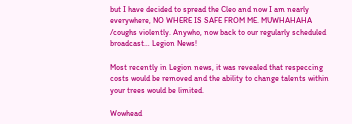but I have decided to spread the Cleo and now I am nearly everywhere, NO WHERE IS SAFE FROM ME. MUWHAHAHA /coughs violently. Anywho, now back to our regularly scheduled broadcast… Legion News!

Most recently in Legion news, it was revealed that respeccing costs would be removed and the ability to change talents within your trees would be limited.

Wowhead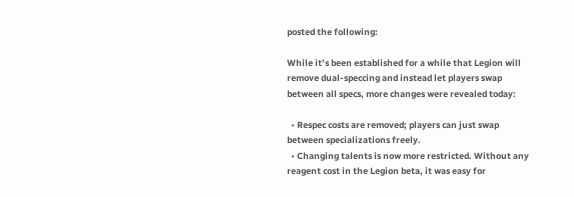posted the following:

While it’s been established for a while that Legion will remove dual-speccing and instead let players swap between all specs, more changes were revealed today:

  • Respec costs are removed; players can just swap between specializations freely.
  • Changing talents is now more restricted. Without any reagent cost in the Legion beta, it was easy for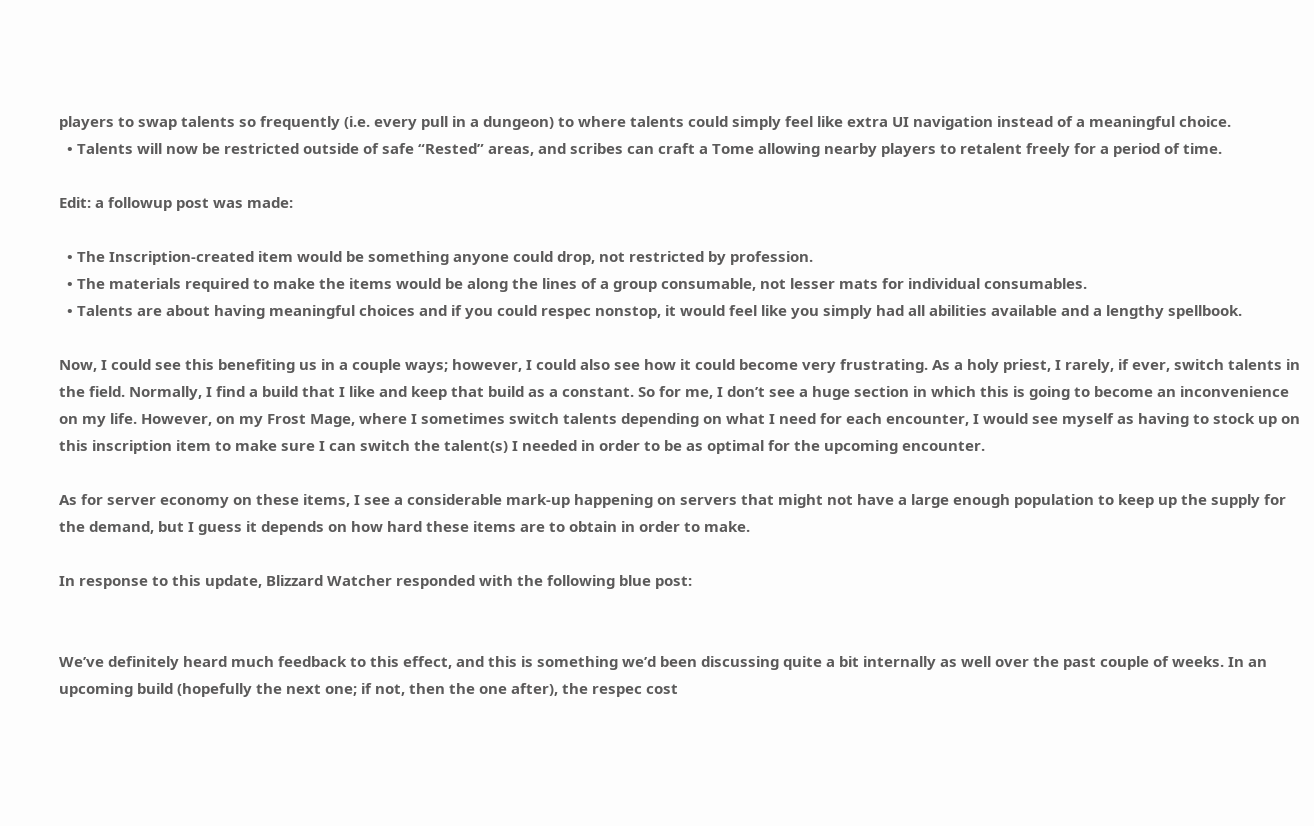players to swap talents so frequently (i.e. every pull in a dungeon) to where talents could simply feel like extra UI navigation instead of a meaningful choice.
  • Talents will now be restricted outside of safe “Rested” areas, and scribes can craft a Tome allowing nearby players to retalent freely for a period of time.

Edit: a followup post was made:

  • The Inscription-created item would be something anyone could drop, not restricted by profession.
  • The materials required to make the items would be along the lines of a group consumable, not lesser mats for individual consumables.
  • Talents are about having meaningful choices and if you could respec nonstop, it would feel like you simply had all abilities available and a lengthy spellbook.

Now, I could see this benefiting us in a couple ways; however, I could also see how it could become very frustrating. As a holy priest, I rarely, if ever, switch talents in the field. Normally, I find a build that I like and keep that build as a constant. So for me, I don’t see a huge section in which this is going to become an inconvenience on my life. However, on my Frost Mage, where I sometimes switch talents depending on what I need for each encounter, I would see myself as having to stock up on this inscription item to make sure I can switch the talent(s) I needed in order to be as optimal for the upcoming encounter.

As for server economy on these items, I see a considerable mark-up happening on servers that might not have a large enough population to keep up the supply for the demand, but I guess it depends on how hard these items are to obtain in order to make.

In response to this update, Blizzard Watcher responded with the following blue post:


We’ve definitely heard much feedback to this effect, and this is something we’d been discussing quite a bit internally as well over the past couple of weeks. In an upcoming build (hopefully the next one; if not, then the one after), the respec cost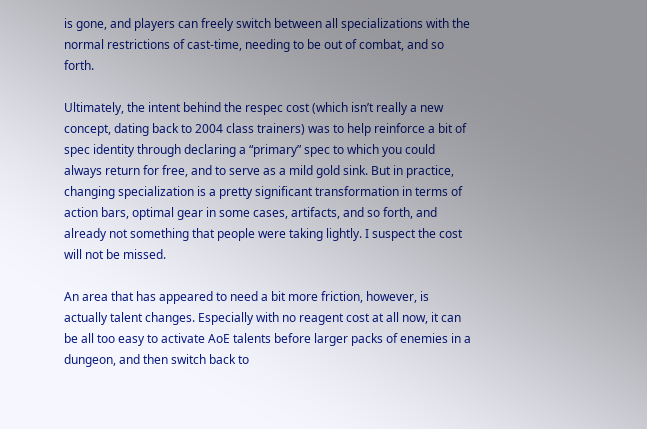is gone, and players can freely switch between all specializations with the normal restrictions of cast-time, needing to be out of combat, and so forth.

Ultimately, the intent behind the respec cost (which isn’t really a new concept, dating back to 2004 class trainers) was to help reinforce a bit of spec identity through declaring a “primary” spec to which you could always return for free, and to serve as a mild gold sink. But in practice, changing specialization is a pretty significant transformation in terms of action bars, optimal gear in some cases, artifacts, and so forth, and already not something that people were taking lightly. I suspect the cost will not be missed.

An area that has appeared to need a bit more friction, however, is actually talent changes. Especially with no reagent cost at all now, it can be all too easy to activate AoE talents before larger packs of enemies in a dungeon, and then switch back to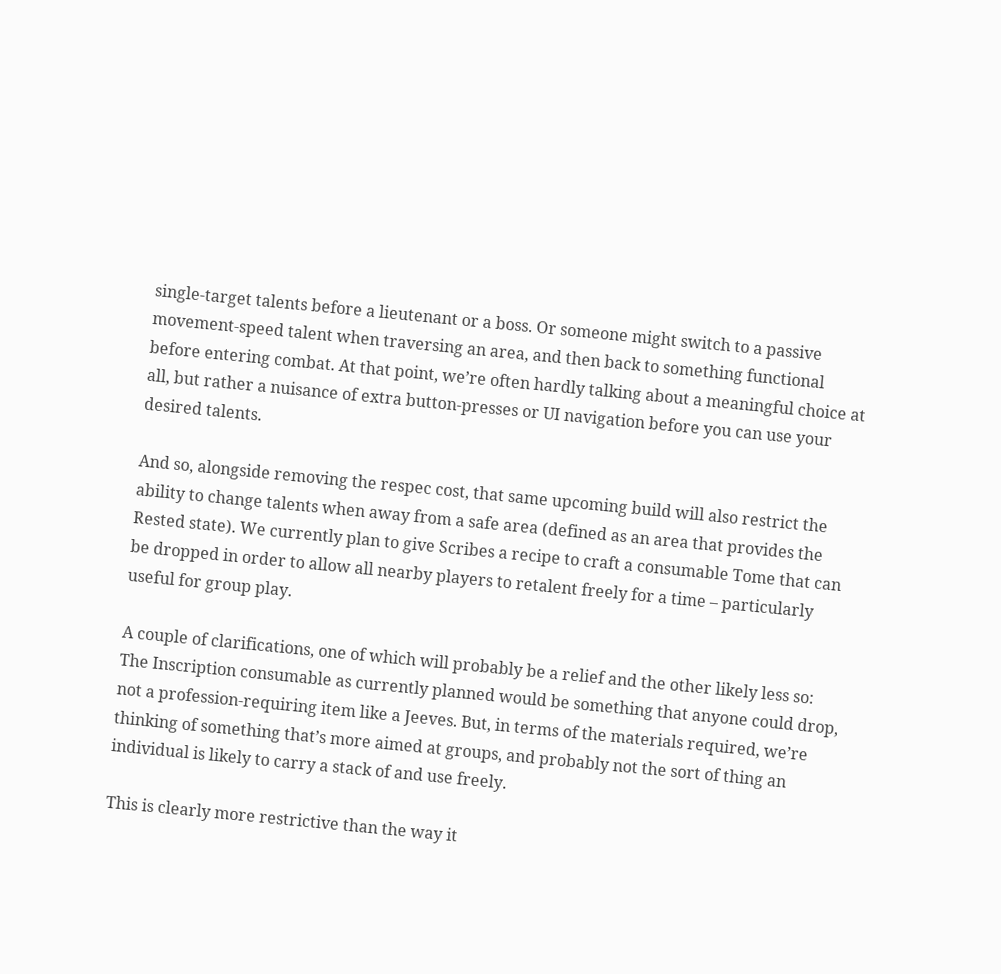single-target talents before a lieutenant or a boss. Or someone might switch to a passive movement-speed talent when traversing an area, and then back to something functional before entering combat. At that point, we’re often hardly talking about a meaningful choice at all, but rather a nuisance of extra button-presses or UI navigation before you can use your desired talents.

And so, alongside removing the respec cost, that same upcoming build will also restrict the ability to change talents when away from a safe area (defined as an area that provides the Rested state). We currently plan to give Scribes a recipe to craft a consumable Tome that can be dropped in order to allow all nearby players to retalent freely for a time – particularly useful for group play.

A couple of clarifications, one of which will probably be a relief and the other likely less so: The Inscription consumable as currently planned would be something that anyone could drop, not a profession-requiring item like a Jeeves. But, in terms of the materials required, we’re thinking of something that’s more aimed at groups, and probably not the sort of thing an individual is likely to carry a stack of and use freely.

This is clearly more restrictive than the way it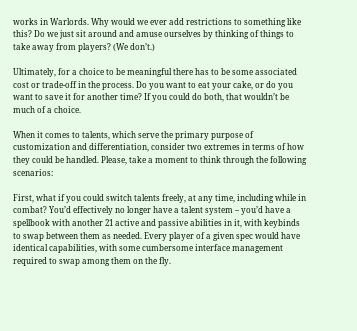works in Warlords. Why would we ever add restrictions to something like this? Do we just sit around and amuse ourselves by thinking of things to take away from players? (We don’t.)

Ultimately, for a choice to be meaningful there has to be some associated cost or trade-off in the process. Do you want to eat your cake, or do you want to save it for another time? If you could do both, that wouldn’t be much of a choice.

When it comes to talents, which serve the primary purpose of customization and differentiation, consider two extremes in terms of how they could be handled. Please, take a moment to think through the following scenarios:

First, what if you could switch talents freely, at any time, including while in combat? You’d effectively no longer have a talent system – you’d have a spellbook with another 21 active and passive abilities in it, with keybinds to swap between them as needed. Every player of a given spec would have identical capabilities, with some cumbersome interface management required to swap among them on the fly.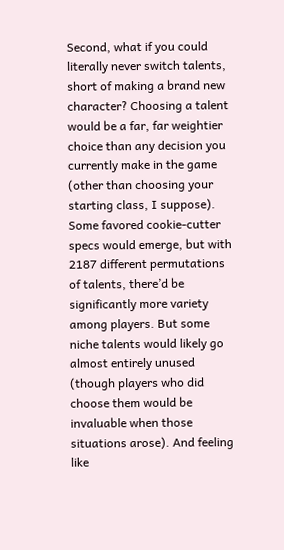Second, what if you could literally never switch talents, short of making a brand new character? Choosing a talent would be a far, far weightier choice than any decision you currently make in the game (other than choosing your starting class, I suppose). Some favored cookie-cutter specs would emerge, but with 2187 different permutations of talents, there’d be significantly more variety among players. But some niche talents would likely go almost entirely unused (though players who did choose them would be invaluable when those situations arose). And feeling like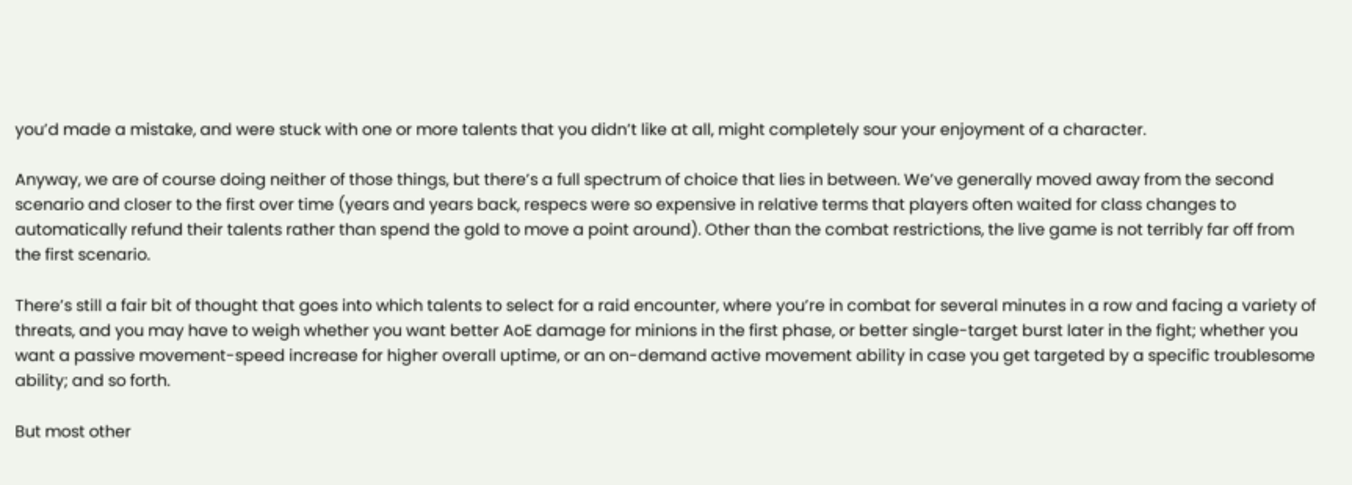you’d made a mistake, and were stuck with one or more talents that you didn’t like at all, might completely sour your enjoyment of a character.

Anyway, we are of course doing neither of those things, but there’s a full spectrum of choice that lies in between. We’ve generally moved away from the second scenario and closer to the first over time (years and years back, respecs were so expensive in relative terms that players often waited for class changes to automatically refund their talents rather than spend the gold to move a point around). Other than the combat restrictions, the live game is not terribly far off from the first scenario.

There’s still a fair bit of thought that goes into which talents to select for a raid encounter, where you’re in combat for several minutes in a row and facing a variety of threats, and you may have to weigh whether you want better AoE damage for minions in the first phase, or better single-target burst later in the fight; whether you want a passive movement-speed increase for higher overall uptime, or an on-demand active movement ability in case you get targeted by a specific troublesome ability; and so forth.

But most other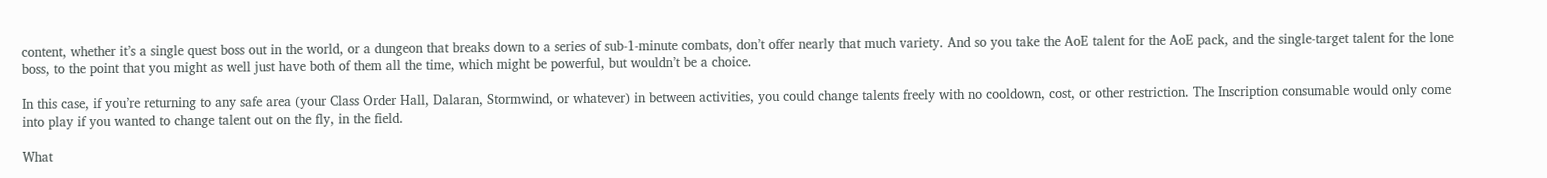content, whether it’s a single quest boss out in the world, or a dungeon that breaks down to a series of sub-1-minute combats, don’t offer nearly that much variety. And so you take the AoE talent for the AoE pack, and the single-target talent for the lone boss, to the point that you might as well just have both of them all the time, which might be powerful, but wouldn’t be a choice.

In this case, if you’re returning to any safe area (your Class Order Hall, Dalaran, Stormwind, or whatever) in between activities, you could change talents freely with no cooldown, cost, or other restriction. The Inscription consumable would only come into play if you wanted to change talent out on the fly, in the field.

What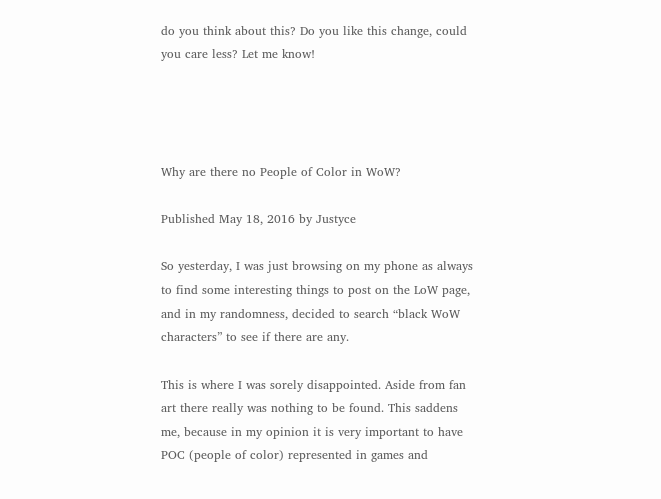do you think about this? Do you like this change, could you care less? Let me know!




Why are there no People of Color in WoW?

Published May 18, 2016 by Justyce

So yesterday, I was just browsing on my phone as always to find some interesting things to post on the LoW page, and in my randomness, decided to search “black WoW characters” to see if there are any.

This is where I was sorely disappointed. Aside from fan art there really was nothing to be found. This saddens me, because in my opinion it is very important to have POC (people of color) represented in games and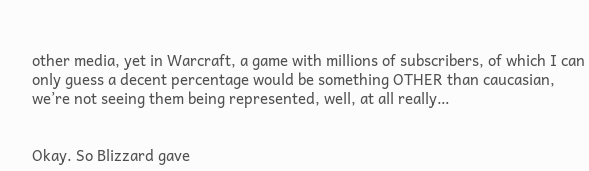other media, yet in Warcraft, a game with millions of subscribers, of which I can only guess a decent percentage would be something OTHER than caucasian, we’re not seeing them being represented, well, at all really…


Okay. So Blizzard gave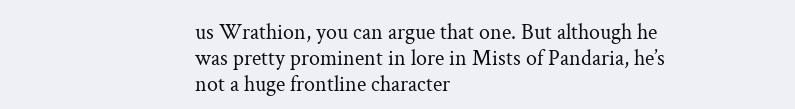us Wrathion, you can argue that one. But although he was pretty prominent in lore in Mists of Pandaria, he’s not a huge frontline character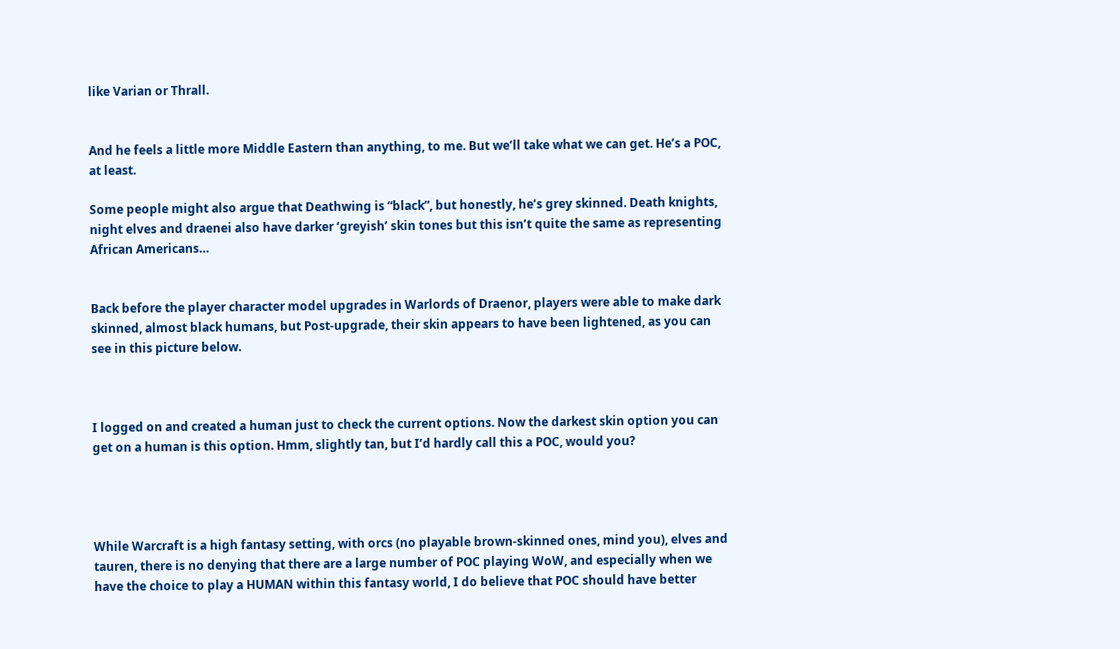like Varian or Thrall.


And he feels a little more Middle Eastern than anything, to me. But we’ll take what we can get. He’s a POC, at least.

Some people might also argue that Deathwing is “black”, but honestly, he’s grey skinned. Death knights, night elves and draenei also have darker ‘greyish’ skin tones but this isn’t quite the same as representing African Americans…


Back before the player character model upgrades in Warlords of Draenor, players were able to make dark skinned, almost black humans, but Post-upgrade, their skin appears to have been lightened, as you can see in this picture below.



I logged on and created a human just to check the current options. Now the darkest skin option you can get on a human is this option. Hmm, slightly tan, but I’d hardly call this a POC, would you?




While Warcraft is a high fantasy setting, with orcs (no playable brown-skinned ones, mind you), elves and tauren, there is no denying that there are a large number of POC playing WoW, and especially when we have the choice to play a HUMAN within this fantasy world, I do believe that POC should have better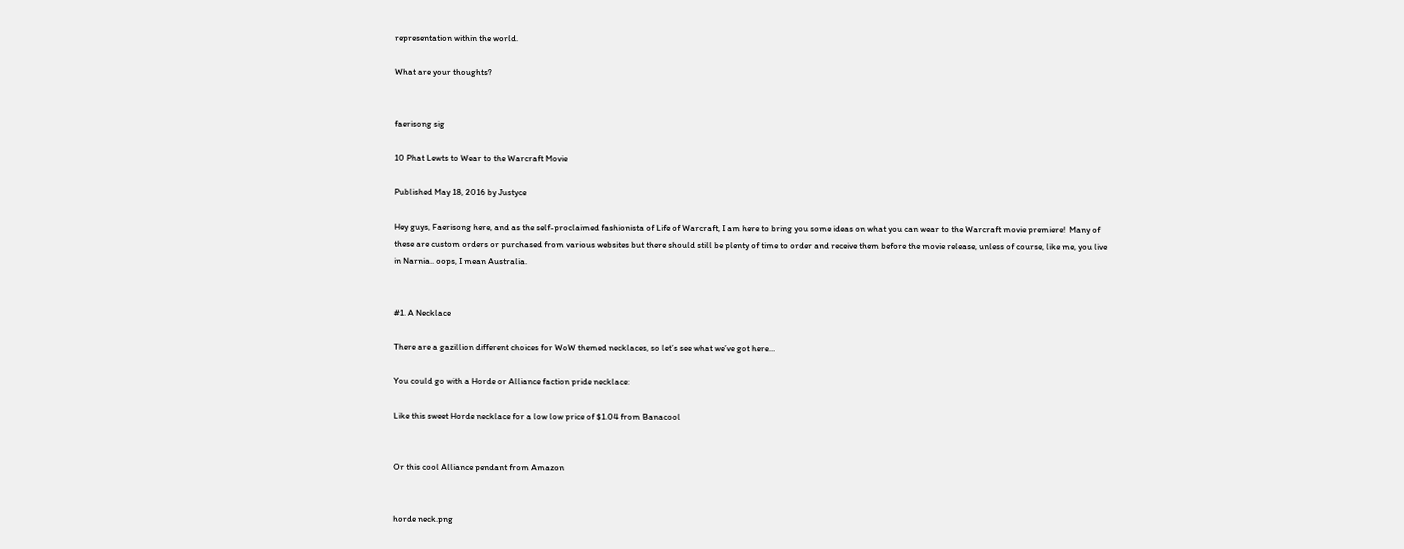representation within the world.

What are your thoughts?


faerisong sig

10 Phat Lewts to Wear to the Warcraft Movie

Published May 18, 2016 by Justyce

Hey guys, Faerisong here, and as the self-proclaimed fashionista of Life of Warcraft, I am here to bring you some ideas on what you can wear to the Warcraft movie premiere!  Many of these are custom orders or purchased from various websites but there should still be plenty of time to order and receive them before the movie release, unless of course, like me, you live in Narnia.. oops, I mean Australia.


#1. A Necklace

There are a gazillion different choices for WoW themed necklaces, so let’s see what we’ve got here…

You could go with a Horde or Alliance faction pride necklace:

Like this sweet Horde necklace for a low low price of $1.04 from Banacool


Or this cool Alliance pendant from Amazon


horde neck.png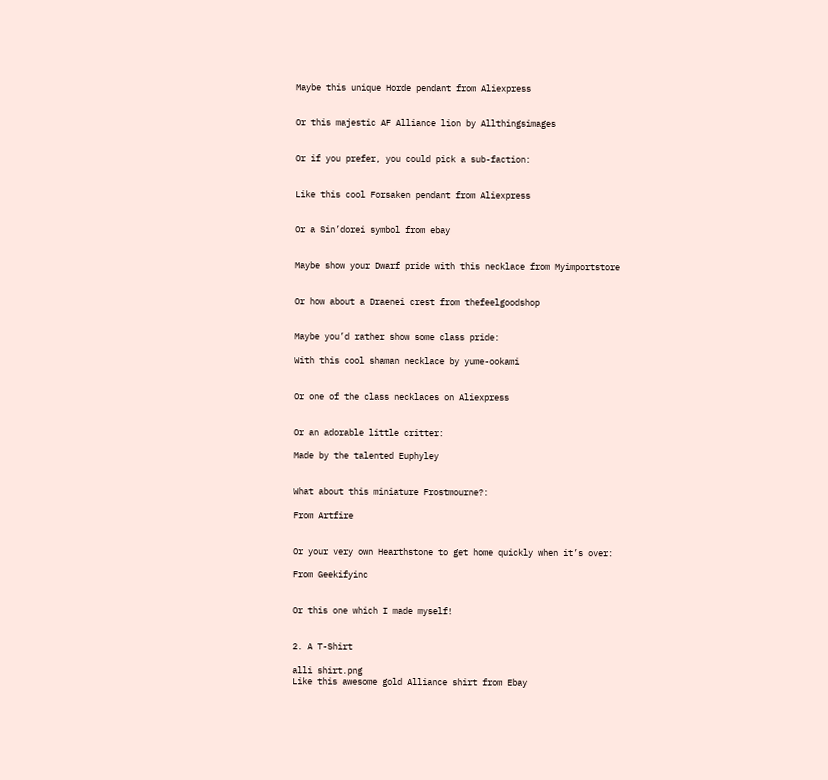Maybe this unique Horde pendant from Aliexpress


Or this majestic AF Alliance lion by Allthingsimages


Or if you prefer, you could pick a sub-faction:


Like this cool Forsaken pendant from Aliexpress


Or a Sin’dorei symbol from ebay


Maybe show your Dwarf pride with this necklace from Myimportstore


Or how about a Draenei crest from thefeelgoodshop


Maybe you’d rather show some class pride:

With this cool shaman necklace by yume-ookami


Or one of the class necklaces on Aliexpress


Or an adorable little critter:

Made by the talented Euphyley


What about this miniature Frostmourne?:

From Artfire


Or your very own Hearthstone to get home quickly when it’s over:

From Geekifyinc


Or this one which I made myself!


2. A T-Shirt

alli shirt.png
Like this awesome gold Alliance shirt from Ebay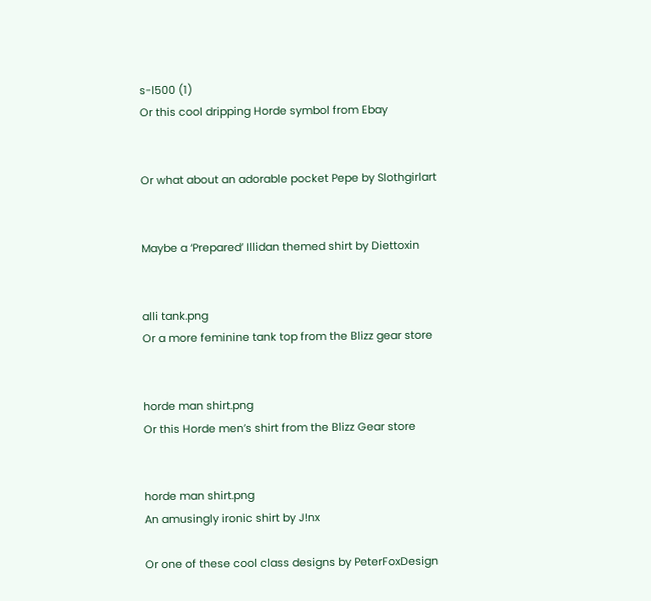s-l500 (1)
Or this cool dripping Horde symbol from Ebay


Or what about an adorable pocket Pepe by Slothgirlart


Maybe a ‘Prepared’ Illidan themed shirt by Diettoxin


alli tank.png
Or a more feminine tank top from the Blizz gear store


horde man shirt.png
Or this Horde men’s shirt from the Blizz Gear store


horde man shirt.png
An amusingly ironic shirt by J!nx

Or one of these cool class designs by PeterFoxDesign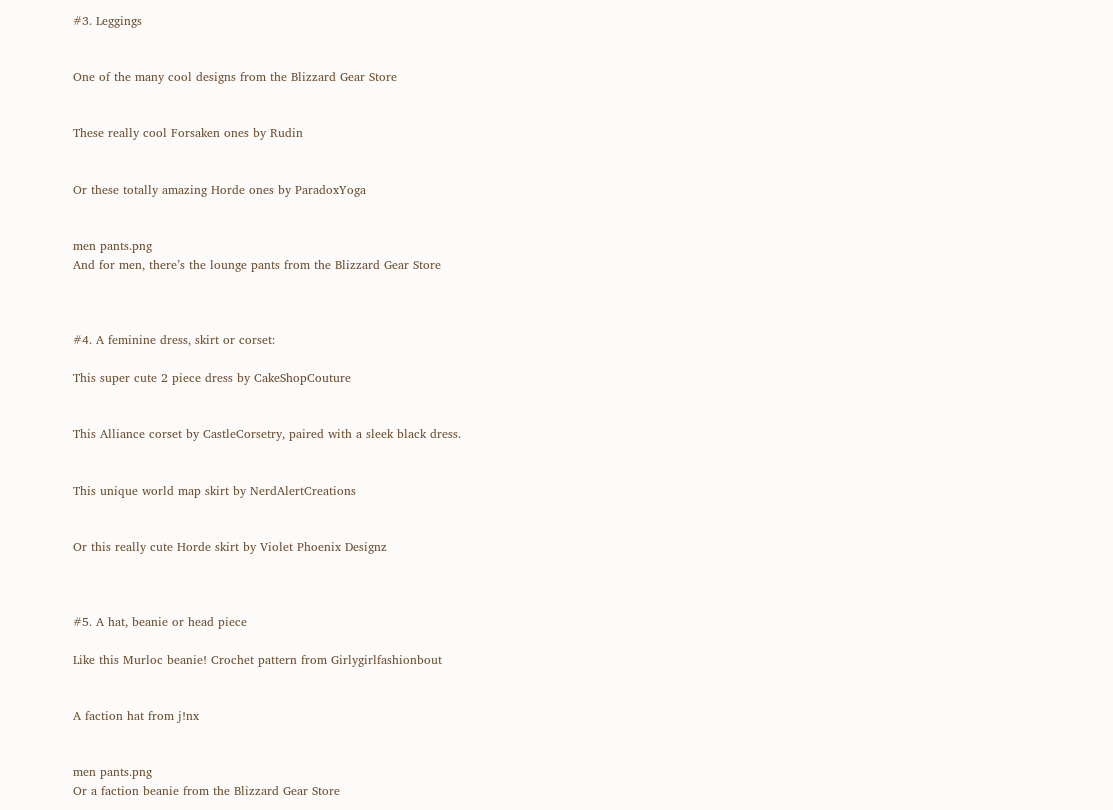#3. Leggings


One of the many cool designs from the Blizzard Gear Store


These really cool Forsaken ones by Rudin


Or these totally amazing Horde ones by ParadoxYoga


men pants.png
And for men, there’s the lounge pants from the Blizzard Gear Store



#4. A feminine dress, skirt or corset:

This super cute 2 piece dress by CakeShopCouture


This Alliance corset by CastleCorsetry, paired with a sleek black dress.


This unique world map skirt by NerdAlertCreations


Or this really cute Horde skirt by Violet Phoenix Designz



#5. A hat, beanie or head piece

Like this Murloc beanie! Crochet pattern from Girlygirlfashionbout


A faction hat from j!nx


men pants.png
Or a faction beanie from the Blizzard Gear Store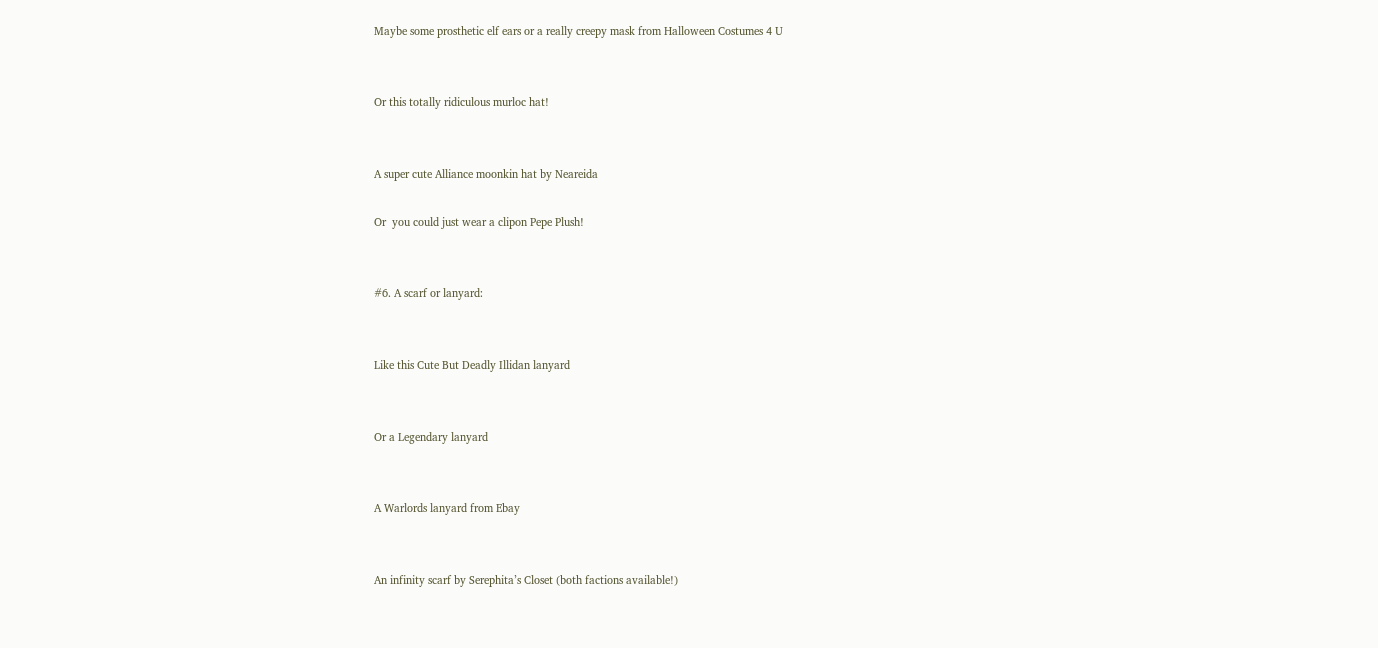Maybe some prosthetic elf ears or a really creepy mask from Halloween Costumes 4 U


Or this totally ridiculous murloc hat!


A super cute Alliance moonkin hat by Neareida

Or  you could just wear a clipon Pepe Plush!


#6. A scarf or lanyard:


Like this Cute But Deadly Illidan lanyard


Or a Legendary lanyard


A Warlords lanyard from Ebay


An infinity scarf by Serephita’s Closet (both factions available!)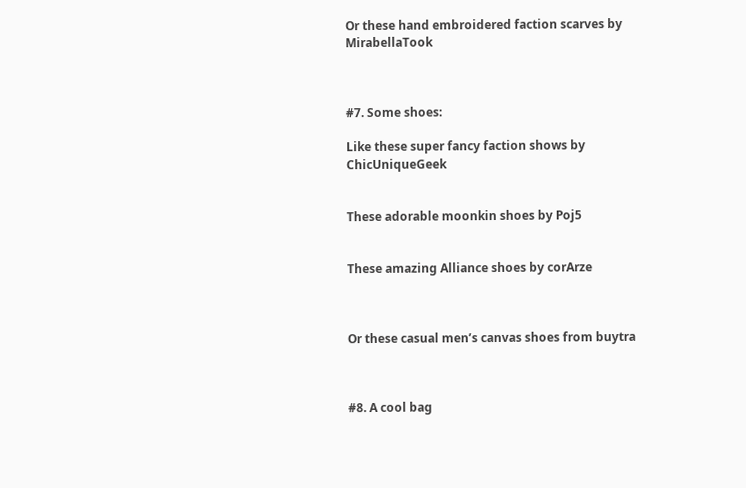Or these hand embroidered faction scarves by MirabellaTook



#7. Some shoes:

Like these super fancy faction shows by ChicUniqueGeek


These adorable moonkin shoes by Poj5


These amazing Alliance shoes by corArze



Or these casual men’s canvas shoes from buytra



#8. A cool bag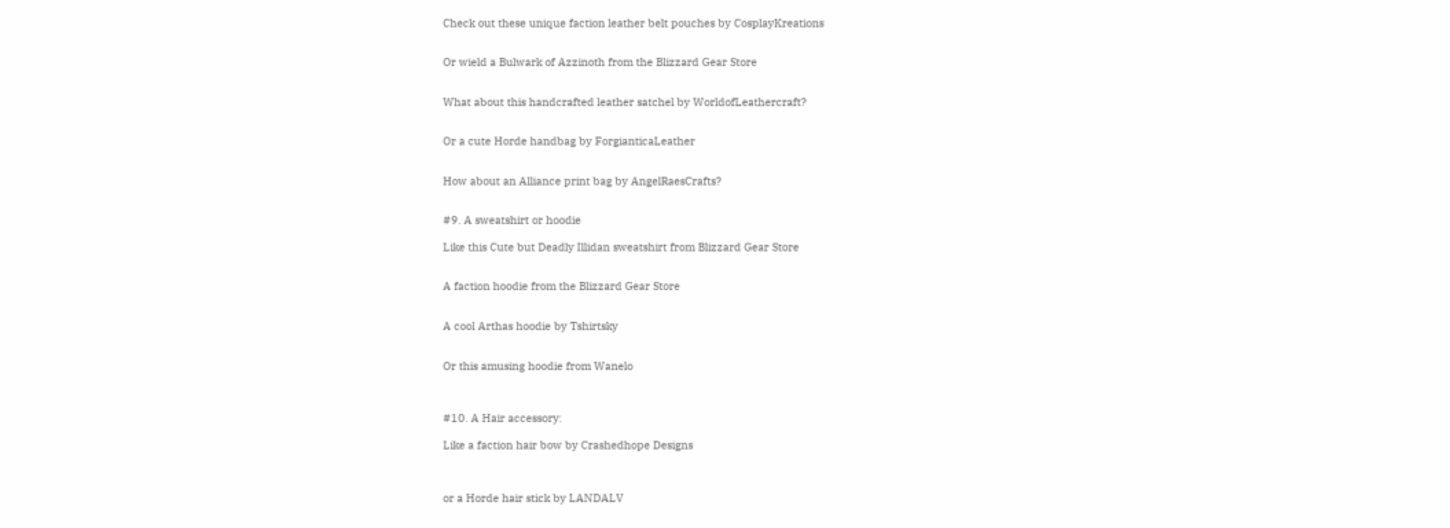Check out these unique faction leather belt pouches by CosplayKreations


Or wield a Bulwark of Azzinoth from the Blizzard Gear Store


What about this handcrafted leather satchel by WorldofLeathercraft?


Or a cute Horde handbag by ForgianticaLeather


How about an Alliance print bag by AngelRaesCrafts?


#9. A sweatshirt or hoodie

Like this Cute but Deadly Illidan sweatshirt from Blizzard Gear Store


A faction hoodie from the Blizzard Gear Store


A cool Arthas hoodie by Tshirtsky


Or this amusing hoodie from Wanelo



#10. A Hair accessory:

Like a faction hair bow by Crashedhope Designs



or a Horde hair stick by LANDALV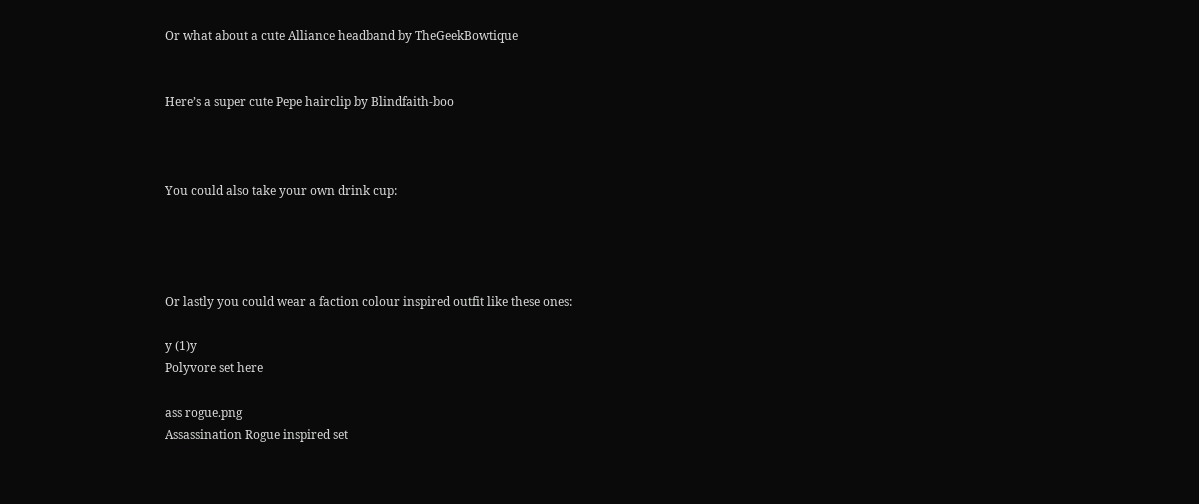Or what about a cute Alliance headband by TheGeekBowtique


Here’s a super cute Pepe hairclip by Blindfaith-boo



You could also take your own drink cup:




Or lastly you could wear a faction colour inspired outfit like these ones:

y (1)y
Polyvore set here

ass rogue.png
Assassination Rogue inspired set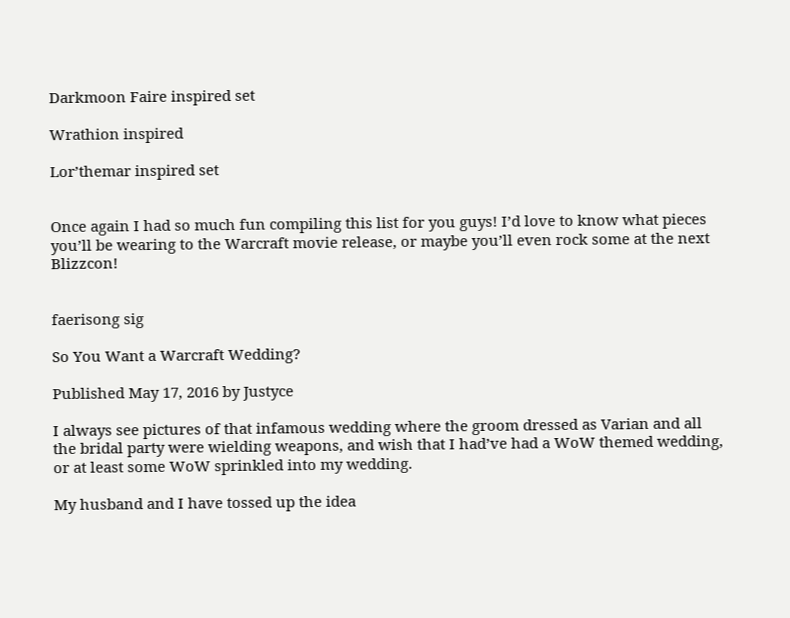Darkmoon Faire inspired set

Wrathion inspired

Lor’themar inspired set


Once again I had so much fun compiling this list for you guys! I’d love to know what pieces you’ll be wearing to the Warcraft movie release, or maybe you’ll even rock some at the next Blizzcon!


faerisong sig

So You Want a Warcraft Wedding?

Published May 17, 2016 by Justyce

I always see pictures of that infamous wedding where the groom dressed as Varian and all the bridal party were wielding weapons, and wish that I had’ve had a WoW themed wedding, or at least some WoW sprinkled into my wedding.

My husband and I have tossed up the idea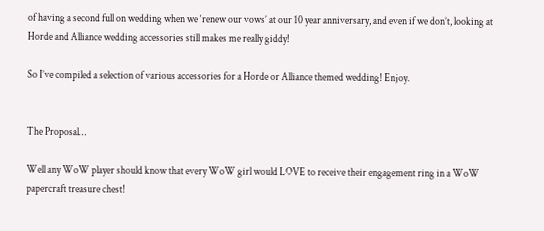of having a second full on wedding when we ‘renew our vows’ at our 10 year anniversary, and even if we don’t, looking at Horde and Alliance wedding accessories still makes me really giddy!

So I’ve compiled a selection of various accessories for a Horde or Alliance themed wedding! Enjoy.


The Proposal…

Well any WoW player should know that every WoW girl would LOVE to receive their engagement ring in a WoW papercraft treasure chest!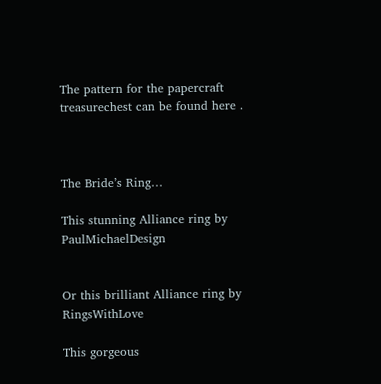The pattern for the papercraft treasurechest can be found here .



The Bride’s Ring…

This stunning Alliance ring by PaulMichaelDesign


Or this brilliant Alliance ring by RingsWithLove

This gorgeous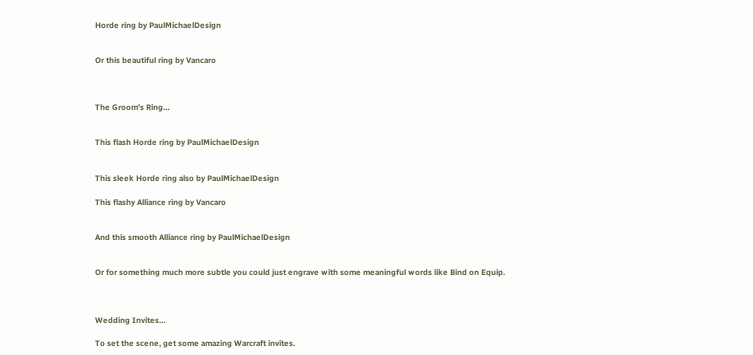Horde ring by PaulMichaelDesign


Or this beautiful ring by Vancaro



The Groom’s Ring…


This flash Horde ring by PaulMichaelDesign


This sleek Horde ring also by PaulMichaelDesign

This flashy Alliance ring by Vancaro


And this smooth Alliance ring by PaulMichaelDesign


Or for something much more subtle you could just engrave with some meaningful words like Bind on Equip.



Wedding Invites…

To set the scene, get some amazing Warcraft invites.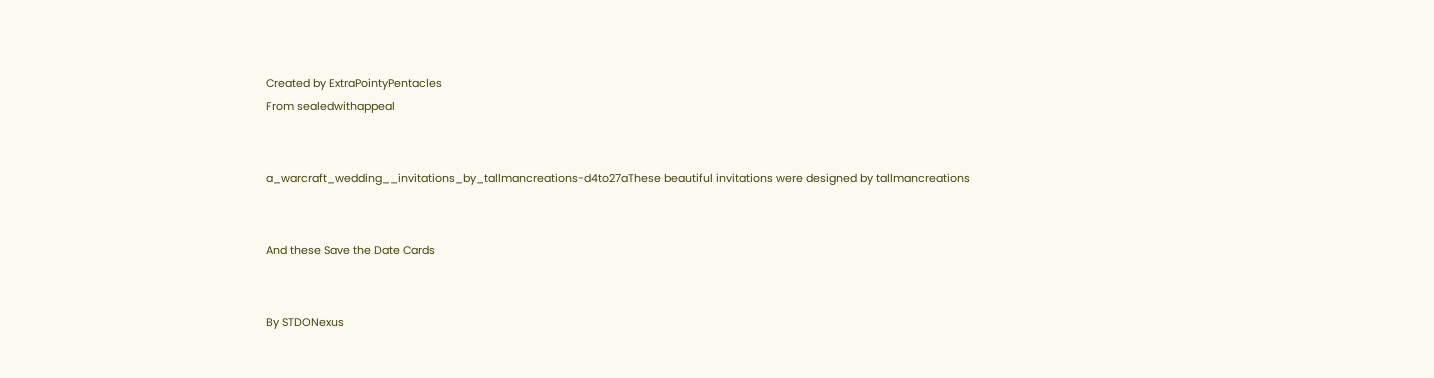Created by ExtraPointyPentacles
From sealedwithappeal


a_warcraft_wedding__invitations_by_tallmancreations-d4to27aThese beautiful invitations were designed by tallmancreations


And these Save the Date Cards


By STDONexus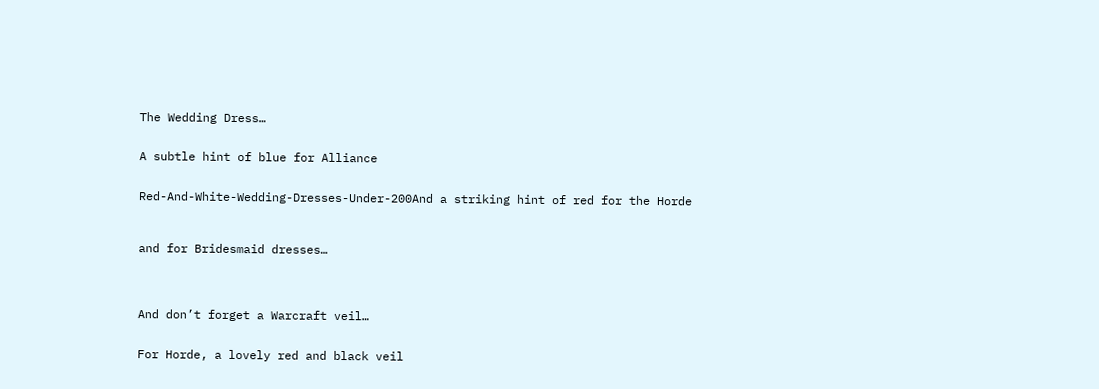The Wedding Dress…


A subtle hint of blue for Alliance


Red-And-White-Wedding-Dresses-Under-200And a striking hint of red for the Horde



and for Bridesmaid dresses…




And don’t forget a Warcraft veil…


For Horde, a lovely red and black veil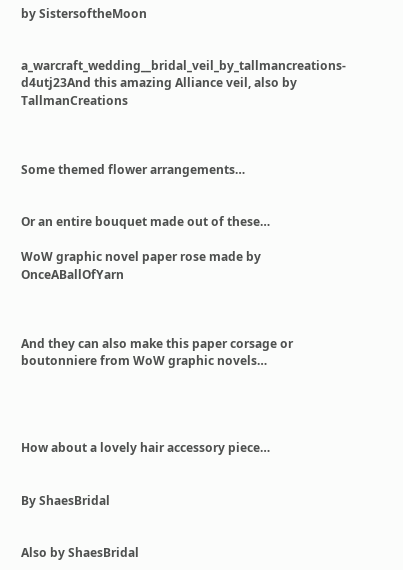by SistersoftheMoon


a_warcraft_wedding__bridal_veil_by_tallmancreations-d4utj23And this amazing Alliance veil, also by TallmanCreations



Some themed flower arrangements…


Or an entire bouquet made out of these…

WoW graphic novel paper rose made by OnceABallOfYarn



And they can also make this paper corsage or boutonniere from WoW graphic novels…




How about a lovely hair accessory piece…


By ShaesBridal


Also by ShaesBridal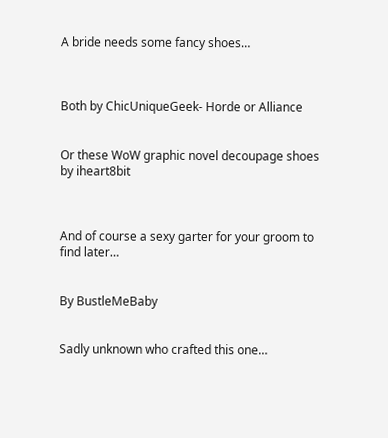A bride needs some fancy shoes…



Both by ChicUniqueGeek- Horde or Alliance


Or these WoW graphic novel decoupage shoes by iheart8bit



And of course a sexy garter for your groom to find later…


By BustleMeBaby


Sadly unknown who crafted this one…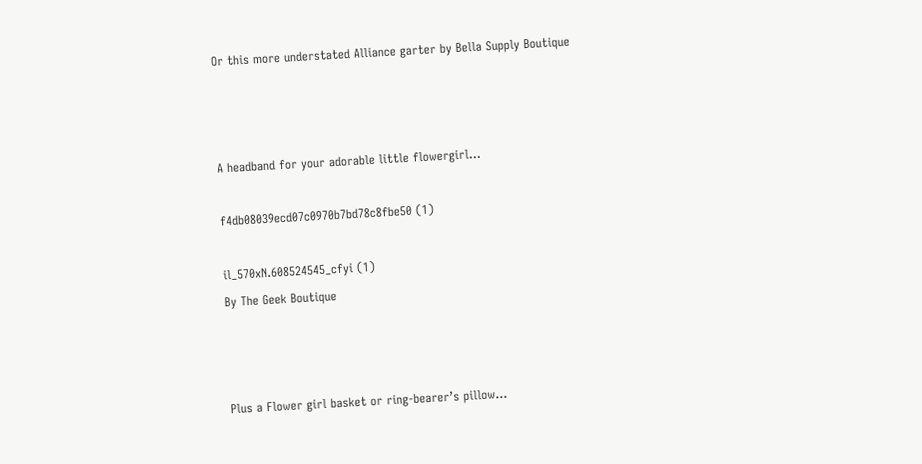Or this more understated Alliance garter by Bella Supply Boutique



A headband for your adorable little flowergirl…

f4db08039ecd07c0970b7bd78c8fbe50 (1)

il_570xN.608524545_cfyi (1)
By The Geek Boutique



Plus a Flower girl basket or ring-bearer’s pillow…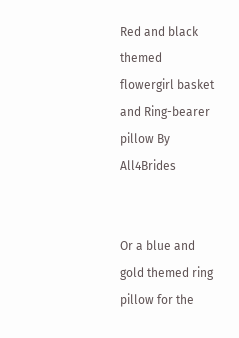Red and black themed flowergirl basket and Ring-bearer pillow By All4Brides


Or a blue and gold themed ring pillow for the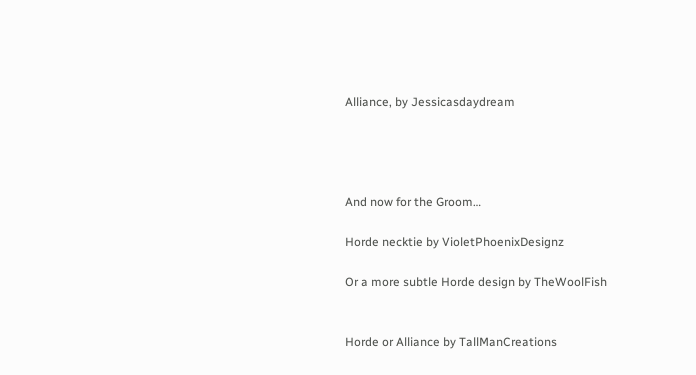Alliance, by Jessicasdaydream




And now for the Groom…

Horde necktie by VioletPhoenixDesignz

Or a more subtle Horde design by TheWoolFish


Horde or Alliance by TallManCreations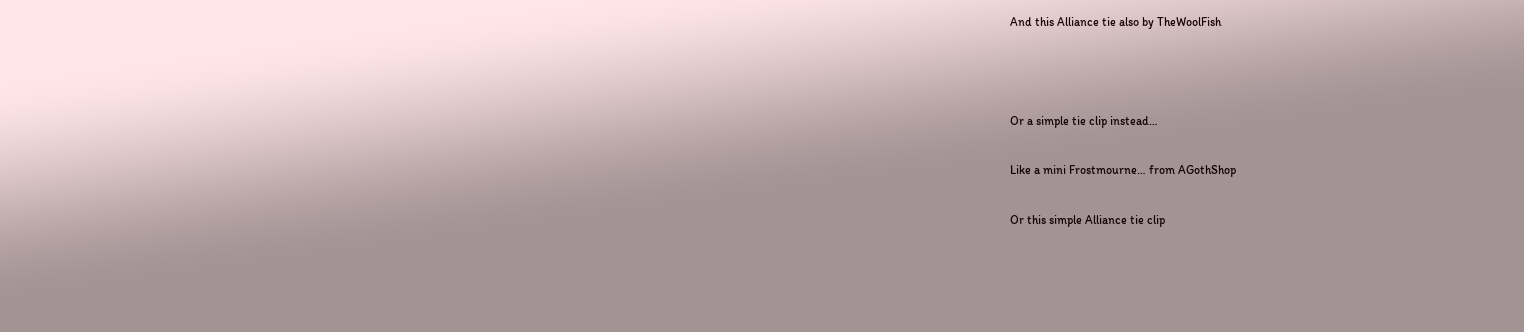And this Alliance tie also by TheWoolFish



Or a simple tie clip instead…

Like a mini Frostmourne… from AGothShop

Or this simple Alliance tie clip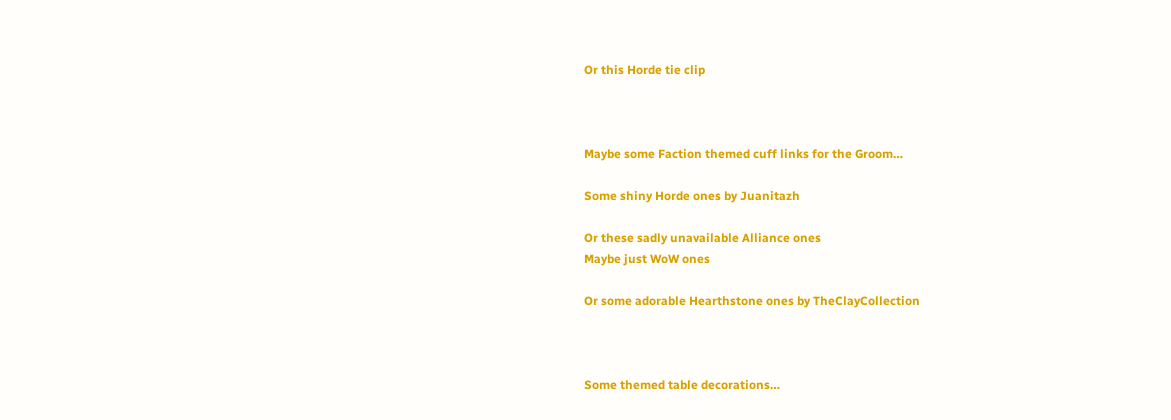Or this Horde tie clip



Maybe some Faction themed cuff links for the Groom…

Some shiny Horde ones by Juanitazh

Or these sadly unavailable Alliance ones
Maybe just WoW ones

Or some adorable Hearthstone ones by TheClayCollection



Some themed table decorations…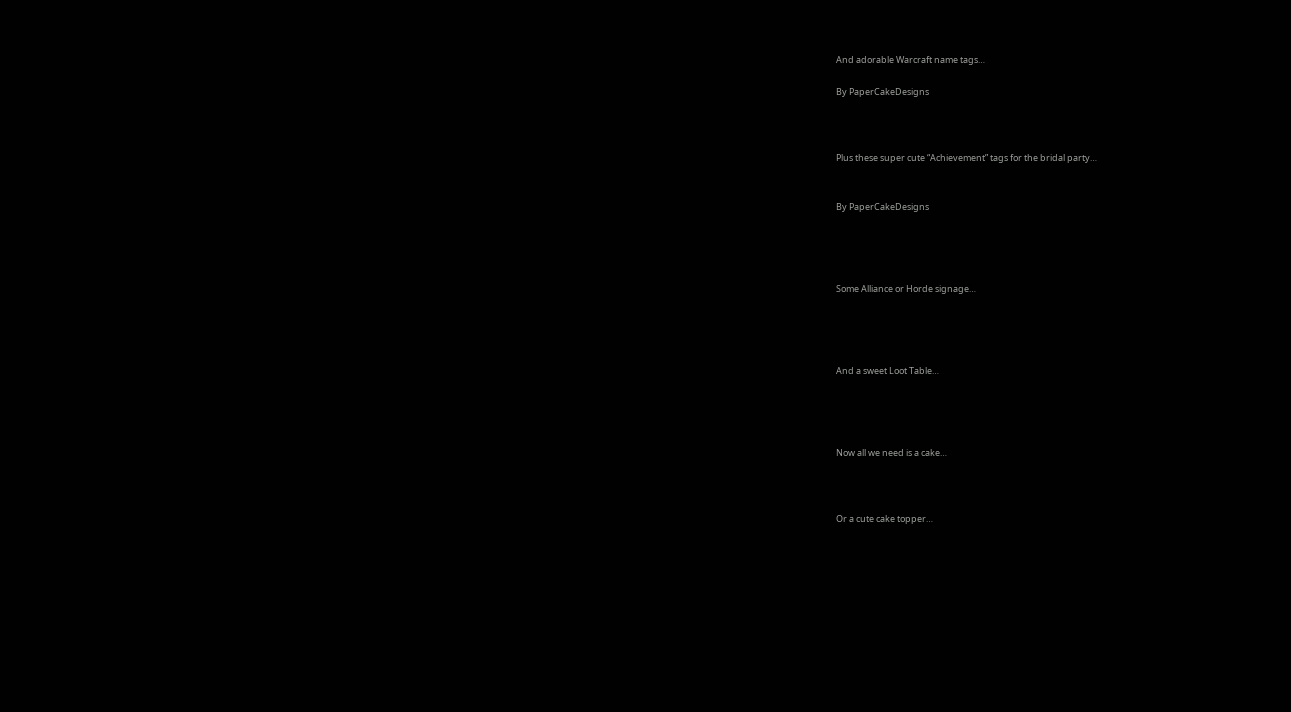And adorable Warcraft name tags…

By PaperCakeDesigns



Plus these super cute “Achievement” tags for the bridal party…


By PaperCakeDesigns




Some Alliance or Horde signage…




And a sweet Loot Table…




Now all we need is a cake…



Or a cute cake topper…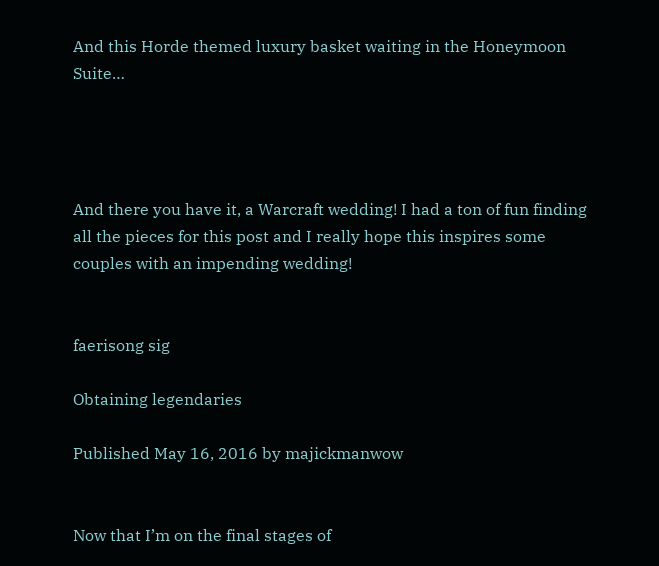And this Horde themed luxury basket waiting in the Honeymoon Suite…




And there you have it, a Warcraft wedding! I had a ton of fun finding all the pieces for this post and I really hope this inspires some couples with an impending wedding!


faerisong sig

Obtaining legendaries

Published May 16, 2016 by majickmanwow


Now that I’m on the final stages of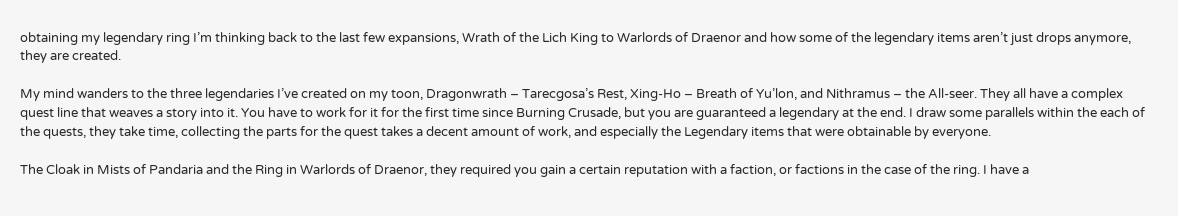obtaining my legendary ring I’m thinking back to the last few expansions, Wrath of the Lich King to Warlords of Draenor and how some of the legendary items aren’t just drops anymore, they are created.

My mind wanders to the three legendaries I’ve created on my toon, Dragonwrath – Tarecgosa’s Rest, Xing-Ho – Breath of Yu’lon, and Nithramus – the All-seer. They all have a complex quest line that weaves a story into it. You have to work for it for the first time since Burning Crusade, but you are guaranteed a legendary at the end. I draw some parallels within the each of the quests, they take time, collecting the parts for the quest takes a decent amount of work, and especially the Legendary items that were obtainable by everyone.

The Cloak in Mists of Pandaria and the Ring in Warlords of Draenor, they required you gain a certain reputation with a faction, or factions in the case of the ring. I have a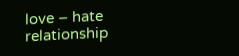love – hate relationship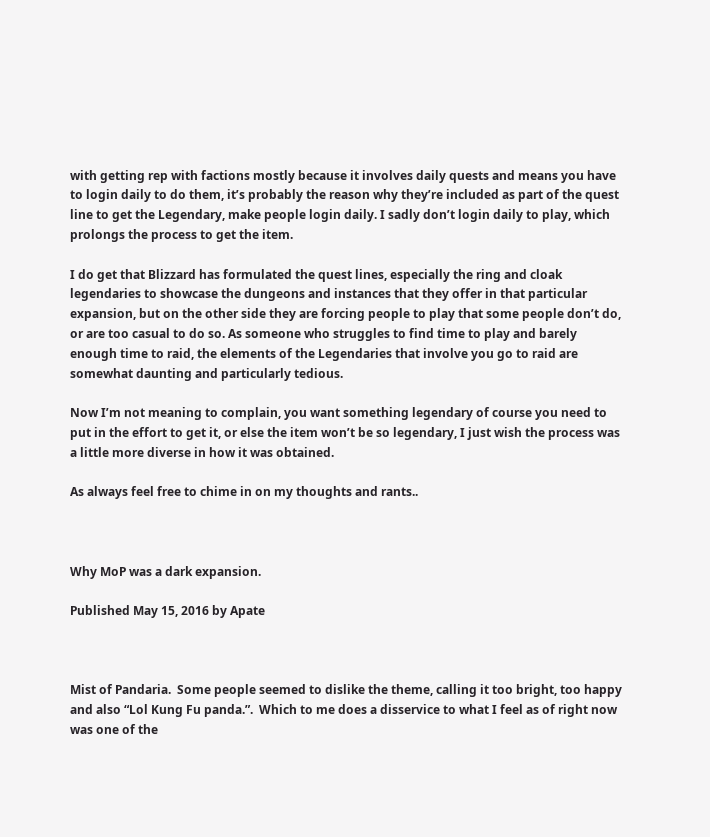with getting rep with factions mostly because it involves daily quests and means you have to login daily to do them, it’s probably the reason why they’re included as part of the quest line to get the Legendary, make people login daily. I sadly don’t login daily to play, which prolongs the process to get the item.

I do get that Blizzard has formulated the quest lines, especially the ring and cloak legendaries to showcase the dungeons and instances that they offer in that particular expansion, but on the other side they are forcing people to play that some people don’t do, or are too casual to do so. As someone who struggles to find time to play and barely enough time to raid, the elements of the Legendaries that involve you go to raid are somewhat daunting and particularly tedious.

Now I’m not meaning to complain, you want something legendary of course you need to put in the effort to get it, or else the item won’t be so legendary, I just wish the process was a little more diverse in how it was obtained.

As always feel free to chime in on my thoughts and rants..



Why MoP was a dark expansion.

Published May 15, 2016 by Apate



Mist of Pandaria.  Some people seemed to dislike the theme, calling it too bright, too happy and also “Lol Kung Fu panda.”.  Which to me does a disservice to what I feel as of right now was one of the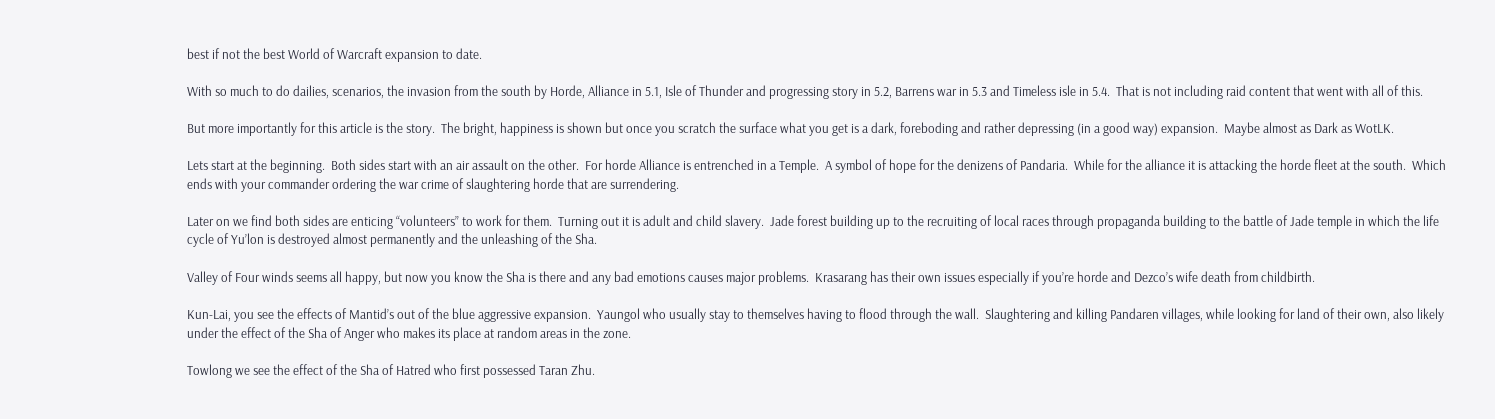best if not the best World of Warcraft expansion to date.

With so much to do dailies, scenarios, the invasion from the south by Horde, Alliance in 5.1, Isle of Thunder and progressing story in 5.2, Barrens war in 5.3 and Timeless isle in 5.4.  That is not including raid content that went with all of this.

But more importantly for this article is the story.  The bright, happiness is shown but once you scratch the surface what you get is a dark, foreboding and rather depressing (in a good way) expansion.  Maybe almost as Dark as WotLK.

Lets start at the beginning.  Both sides start with an air assault on the other.  For horde Alliance is entrenched in a Temple.  A symbol of hope for the denizens of Pandaria.  While for the alliance it is attacking the horde fleet at the south.  Which ends with your commander ordering the war crime of slaughtering horde that are surrendering.

Later on we find both sides are enticing “volunteers” to work for them.  Turning out it is adult and child slavery.  Jade forest building up to the recruiting of local races through propaganda building to the battle of Jade temple in which the life cycle of Yu’lon is destroyed almost permanently and the unleashing of the Sha.

Valley of Four winds seems all happy, but now you know the Sha is there and any bad emotions causes major problems.  Krasarang has their own issues especially if you’re horde and Dezco’s wife death from childbirth.

Kun-Lai, you see the effects of Mantid’s out of the blue aggressive expansion.  Yaungol who usually stay to themselves having to flood through the wall.  Slaughtering and killing Pandaren villages, while looking for land of their own, also likely under the effect of the Sha of Anger who makes its place at random areas in the zone.

Towlong we see the effect of the Sha of Hatred who first possessed Taran Zhu.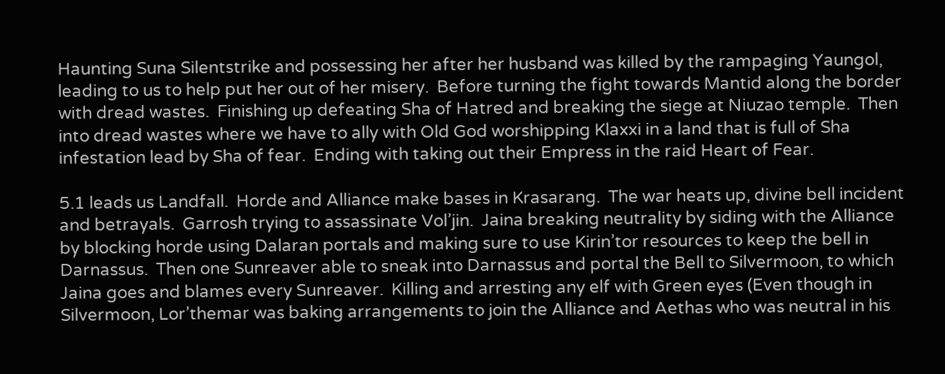Haunting Suna Silentstrike and possessing her after her husband was killed by the rampaging Yaungol, leading to us to help put her out of her misery.  Before turning the fight towards Mantid along the border with dread wastes.  Finishing up defeating Sha of Hatred and breaking the siege at Niuzao temple.  Then into dread wastes where we have to ally with Old God worshipping Klaxxi in a land that is full of Sha infestation lead by Sha of fear.  Ending with taking out their Empress in the raid Heart of Fear.

5.1 leads us Landfall.  Horde and Alliance make bases in Krasarang.  The war heats up, divine bell incident and betrayals.  Garrosh trying to assassinate Vol’jin.  Jaina breaking neutrality by siding with the Alliance by blocking horde using Dalaran portals and making sure to use Kirin’tor resources to keep the bell in Darnassus.  Then one Sunreaver able to sneak into Darnassus and portal the Bell to Silvermoon, to which Jaina goes and blames every Sunreaver.  Killing and arresting any elf with Green eyes (Even though in Silvermoon, Lor’themar was baking arrangements to join the Alliance and Aethas who was neutral in his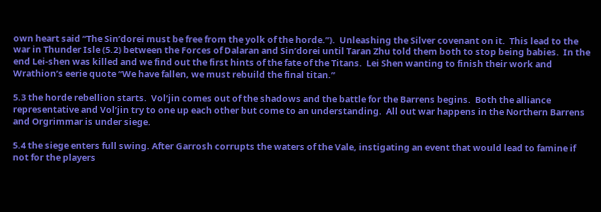own heart said “The Sin’dorei must be free from the yolk of the horde.”).  Unleashing the Silver covenant on it.  This lead to the war in Thunder Isle (5.2) between the Forces of Dalaran and Sin’dorei until Taran Zhu told them both to stop being babies.  In the end Lei-shen was killed and we find out the first hints of the fate of the Titans.  Lei Shen wanting to finish their work and Wrathion’s eerie quote “We have fallen, we must rebuild the final titan.”

5.3 the horde rebellion starts.  Vol’jin comes out of the shadows and the battle for the Barrens begins.  Both the alliance representative and Vol’jin try to one up each other but come to an understanding.  All out war happens in the Northern Barrens and Orgrimmar is under siege.

5.4 the siege enters full swing. After Garrosh corrupts the waters of the Vale, instigating an event that would lead to famine if not for the players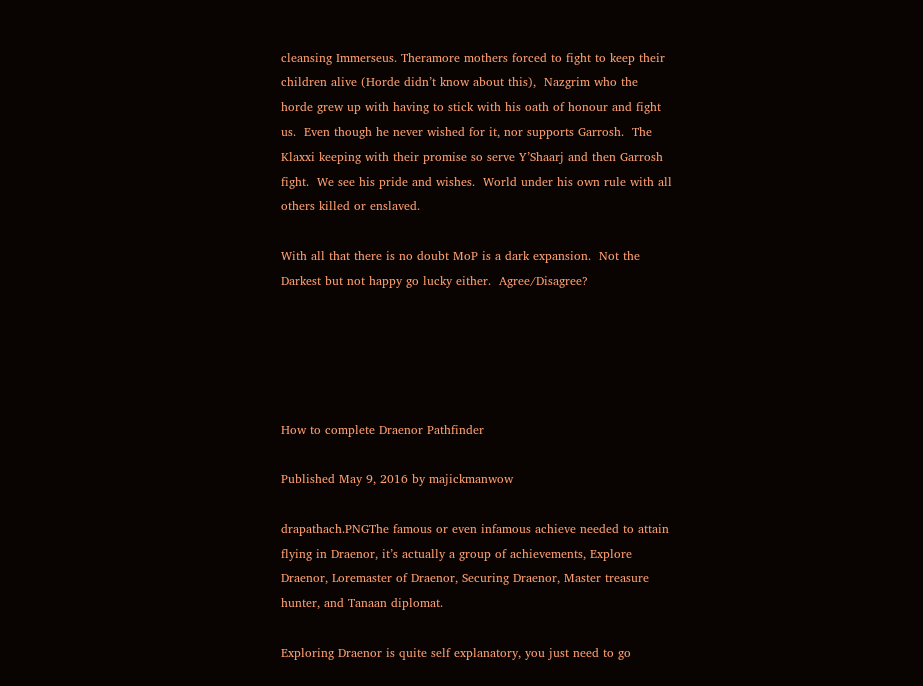cleansing Immerseus. Theramore mothers forced to fight to keep their children alive (Horde didn’t know about this),  Nazgrim who the horde grew up with having to stick with his oath of honour and fight us.  Even though he never wished for it, nor supports Garrosh.  The Klaxxi keeping with their promise so serve Y’Shaarj and then Garrosh fight.  We see his pride and wishes.  World under his own rule with all others killed or enslaved.

With all that there is no doubt MoP is a dark expansion.  Not the Darkest but not happy go lucky either.  Agree/Disagree?





How to complete Draenor Pathfinder

Published May 9, 2016 by majickmanwow

drapathach.PNGThe famous or even infamous achieve needed to attain flying in Draenor, it’s actually a group of achievements, Explore Draenor, Loremaster of Draenor, Securing Draenor, Master treasure hunter, and Tanaan diplomat.

Exploring Draenor is quite self explanatory, you just need to go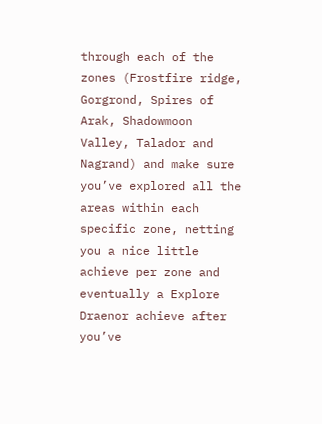through each of the zones (Frostfire ridge, Gorgrond, Spires of Arak, Shadowmoon Valley, Talador and Nagrand) and make sure you’ve explored all the areas within each specific zone, netting you a nice little achieve per zone and eventually a Explore Draenor achieve after you’ve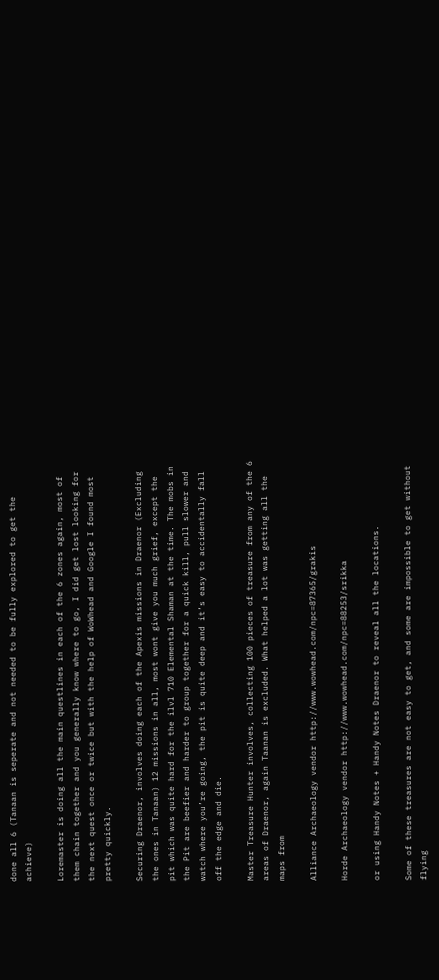done all 6 (Tanaan is seperate and not needed to be fully explored to get the achieve)

Loremaster is doing all the main questlines in each of the 6 zones again, most of them chain together and you generally know where to go, I did get lost looking for the next quest once or twice but with the help of WoWhead and Google I found most pretty quickly.

Securing Draenor, involves doing each of the Apexis missions in Draenor (Excluding the ones in Tanaan) 12 missions in all, most wont give you much grief, except the pit which was quite hard for the ilvl 710 Elemental Shaman at the time. The mobs in the Pit are beefier and harder to group together for a quick kill, pull slower and watch where you’re going, the pit is quite deep and it’s easy to accidentally fall off the edge and die.

Master Treasure Hunter involves, collecting 100 pieces of treasure from any of the 6 areas of Draenor, again Taanan is excluded. What helped a lot was getting all the maps from

Alliance Archaeology vendor http://www.wowhead.com/npc=87365/grakis

Horde Archaeology vendor http://www.wowhead.com/npc=88253/srikka

or using Handy Notes + Handy Notes Draenor to reveal all the locations.

Some of these treasures are not easy to get, and some are impossible to get without flying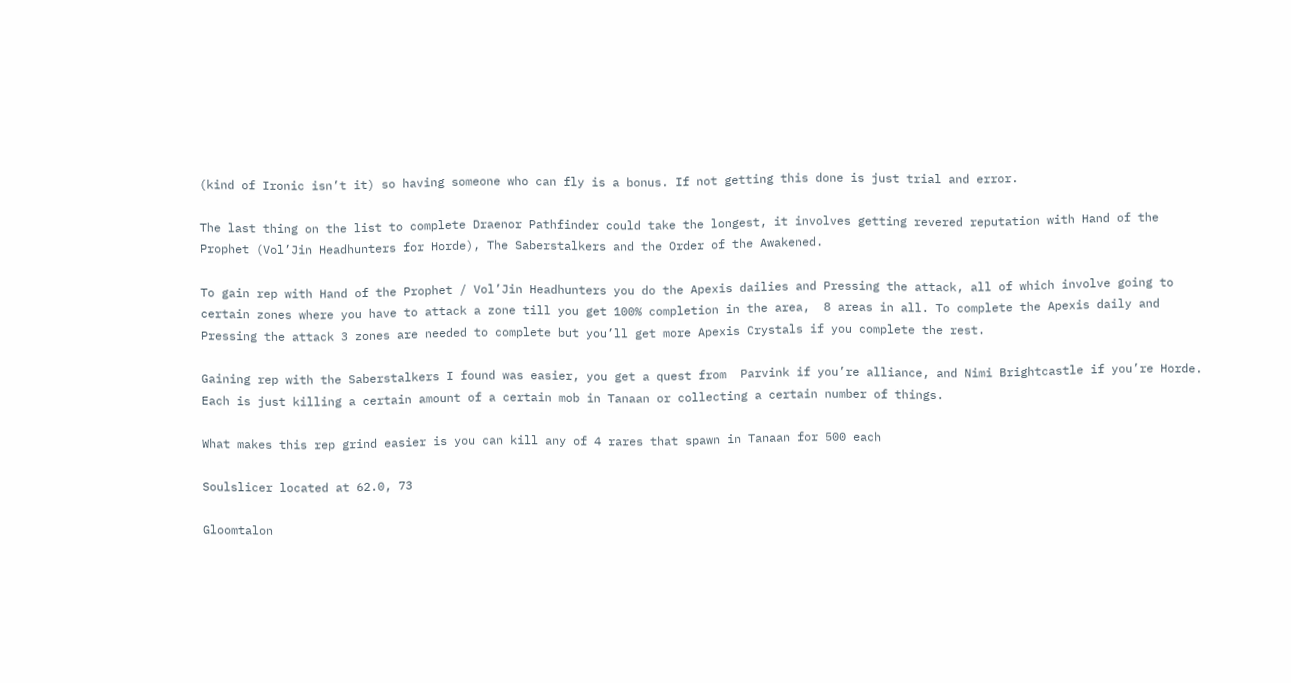(kind of Ironic isn’t it) so having someone who can fly is a bonus. If not getting this done is just trial and error.

The last thing on the list to complete Draenor Pathfinder could take the longest, it involves getting revered reputation with Hand of the Prophet (Vol’Jin Headhunters for Horde), The Saberstalkers and the Order of the Awakened.

To gain rep with Hand of the Prophet / Vol’Jin Headhunters you do the Apexis dailies and Pressing the attack, all of which involve going to certain zones where you have to attack a zone till you get 100% completion in the area,  8 areas in all. To complete the Apexis daily and Pressing the attack 3 zones are needed to complete but you’ll get more Apexis Crystals if you complete the rest.

Gaining rep with the Saberstalkers I found was easier, you get a quest from  Parvink if you’re alliance, and Nimi Brightcastle if you’re Horde. Each is just killing a certain amount of a certain mob in Tanaan or collecting a certain number of things.

What makes this rep grind easier is you can kill any of 4 rares that spawn in Tanaan for 500 each

Soulslicer located at 62.0, 73

Gloomtalon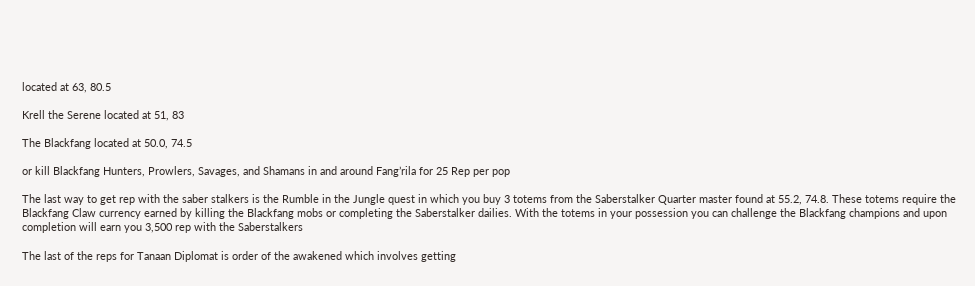located at 63, 80.5

Krell the Serene located at 51, 83

The Blackfang located at 50.0, 74.5

or kill Blackfang Hunters, Prowlers, Savages, and Shamans in and around Fang’rila for 25 Rep per pop

The last way to get rep with the saber stalkers is the Rumble in the Jungle quest in which you buy 3 totems from the Saberstalker Quarter master found at 55.2, 74.8. These totems require the Blackfang Claw currency earned by killing the Blackfang mobs or completing the Saberstalker dailies. With the totems in your possession you can challenge the Blackfang champions and upon completion will earn you 3,500 rep with the Saberstalkers

The last of the reps for Tanaan Diplomat is order of the awakened which involves getting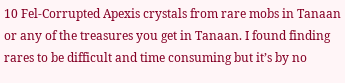10 Fel-Corrupted Apexis crystals from rare mobs in Tanaan or any of the treasures you get in Tanaan. I found finding rares to be difficult and time consuming but it’s by no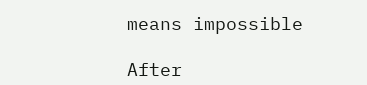means impossible

After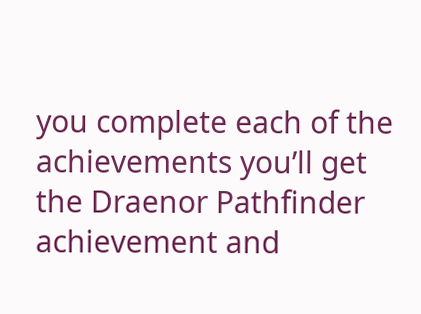you complete each of the achievements you’ll get the Draenor Pathfinder achievement and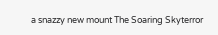a snazzy new mount The Soaring Skyterror